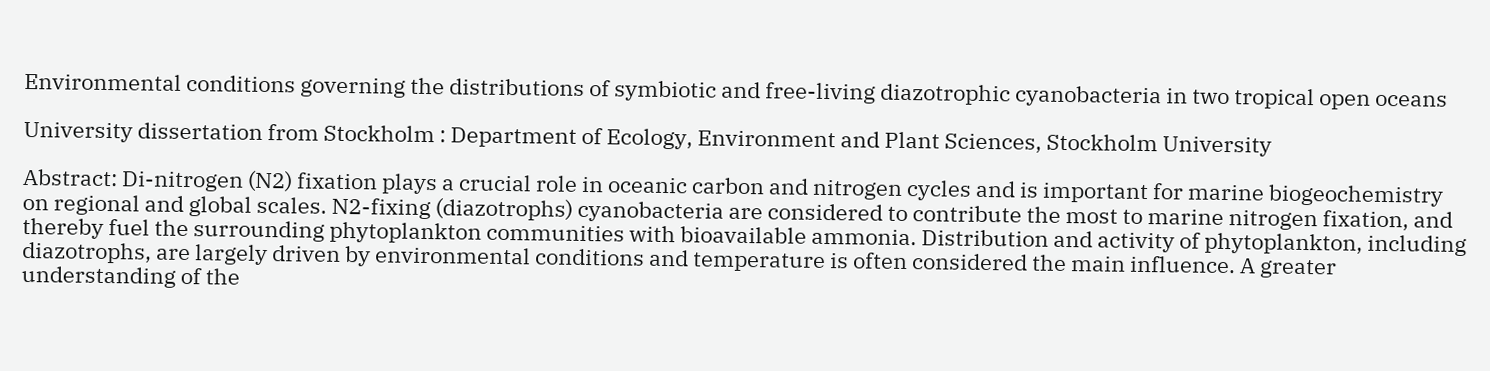Environmental conditions governing the distributions of symbiotic and free-living diazotrophic cyanobacteria in two tropical open oceans

University dissertation from Stockholm : Department of Ecology, Environment and Plant Sciences, Stockholm University

Abstract: Di-nitrogen (N2) fixation plays a crucial role in oceanic carbon and nitrogen cycles and is important for marine biogeochemistry on regional and global scales. N2-fixing (diazotrophs) cyanobacteria are considered to contribute the most to marine nitrogen fixation, and thereby fuel the surrounding phytoplankton communities with bioavailable ammonia. Distribution and activity of phytoplankton, including diazotrophs, are largely driven by environmental conditions and temperature is often considered the main influence. A greater understanding of the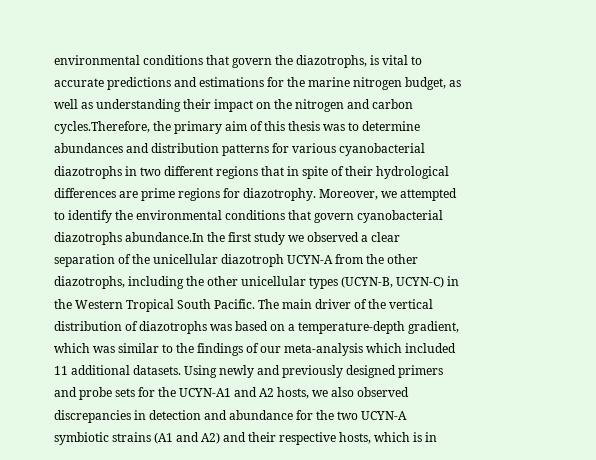environmental conditions that govern the diazotrophs, is vital to accurate predictions and estimations for the marine nitrogen budget, as well as understanding their impact on the nitrogen and carbon cycles.Therefore, the primary aim of this thesis was to determine abundances and distribution patterns for various cyanobacterial diazotrophs in two different regions that in spite of their hydrological differences are prime regions for diazotrophy. Moreover, we attempted to identify the environmental conditions that govern cyanobacterial diazotrophs abundance.In the first study we observed a clear separation of the unicellular diazotroph UCYN-A from the other diazotrophs, including the other unicellular types (UCYN-B, UCYN-C) in the Western Tropical South Pacific. The main driver of the vertical distribution of diazotrophs was based on a temperature-depth gradient, which was similar to the findings of our meta-analysis which included 11 additional datasets. Using newly and previously designed primers and probe sets for the UCYN-A1 and A2 hosts, we also observed discrepancies in detection and abundance for the two UCYN-A symbiotic strains (A1 and A2) and their respective hosts, which is in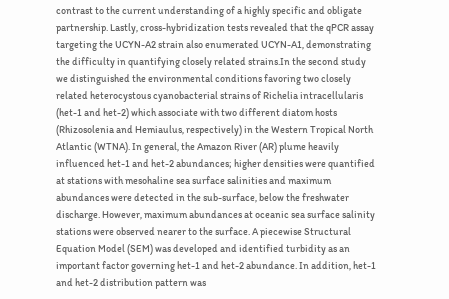contrast to the current understanding of a highly specific and obligate partnership. Lastly, cross-hybridization tests revealed that the qPCR assay targeting the UCYN-A2 strain also enumerated UCYN-A1, demonstrating the difficulty in quantifying closely related strains.In the second study we distinguished the environmental conditions favoring two closely related heterocystous cyanobacterial strains of Richelia intracellularis (het-1 and het-2) which associate with two different diatom hosts (Rhizosolenia and Hemiaulus, respectively) in the Western Tropical North Atlantic (WTNA). In general, the Amazon River (AR) plume heavily influenced het-1 and het-2 abundances; higher densities were quantified at stations with mesohaline sea surface salinities and maximum abundances were detected in the sub-surface, below the freshwater discharge. However, maximum abundances at oceanic sea surface salinity stations were observed nearer to the surface. A piecewise Structural Equation Model (SEM) was developed and identified turbidity as an important factor governing het-1 and het-2 abundance. In addition, het-1 and het-2 distribution pattern was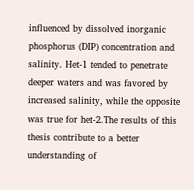influenced by dissolved inorganic phosphorus (DIP) concentration and salinity. Het-1 tended to penetrate deeper waters and was favored by increased salinity, while the opposite was true for het-2.The results of this thesis contribute to a better understanding of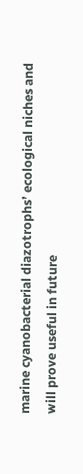marine cyanobacterial diazotrophs’ ecological niches and will prove useful in future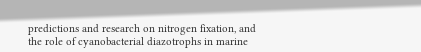predictions and research on nitrogen fixation, and the role of cyanobacterial diazotrophs in marine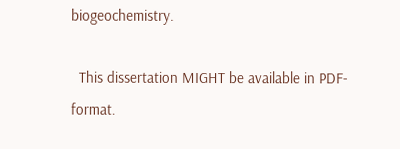biogeochemistry.

  This dissertation MIGHT be available in PDF-format.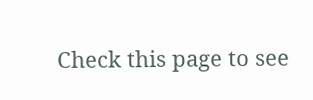Check this page to see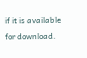if it is available for download.